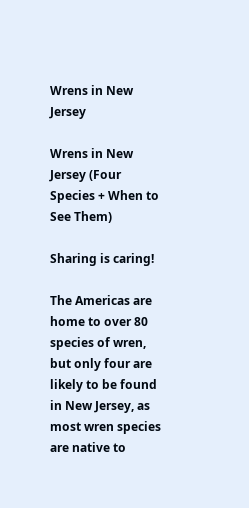Wrens in New Jersey

Wrens in New Jersey (Four Species + When to See Them)

Sharing is caring!

The Americas are home to over 80 species of wren, but only four are likely to be found in New Jersey, as most wren species are native to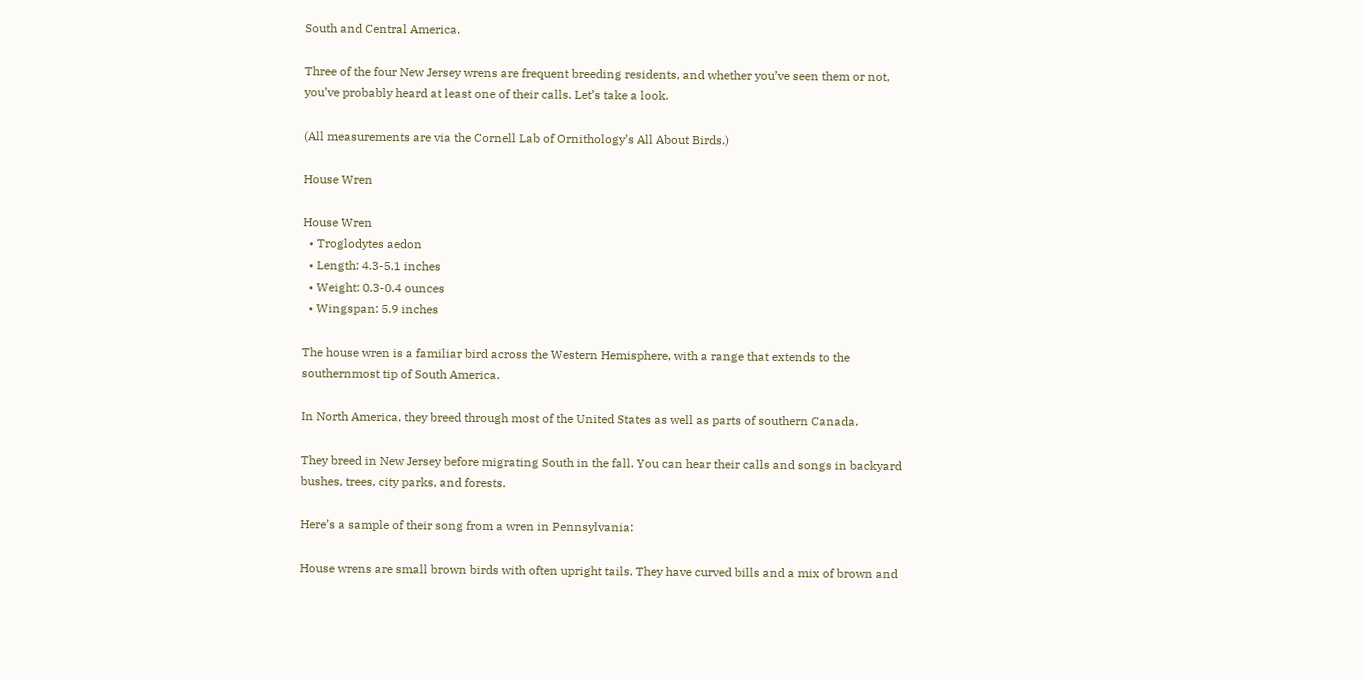South and Central America.

Three of the four New Jersey wrens are frequent breeding residents, and whether you’ve seen them or not, you’ve probably heard at least one of their calls. Let’s take a look.

(All measurements are via the Cornell Lab of Ornithology’s All About Birds.)

House Wren

House Wren
  • Troglodytes aedon
  • Length: 4.3-5.1 inches
  • Weight: 0.3-0.4 ounces
  • Wingspan: 5.9 inches

The house wren is a familiar bird across the Western Hemisphere, with a range that extends to the southernmost tip of South America.

In North America, they breed through most of the United States as well as parts of southern Canada.

They breed in New Jersey before migrating South in the fall. You can hear their calls and songs in backyard bushes, trees, city parks, and forests.

Here’s a sample of their song from a wren in Pennsylvania:

House wrens are small brown birds with often upright tails. They have curved bills and a mix of brown and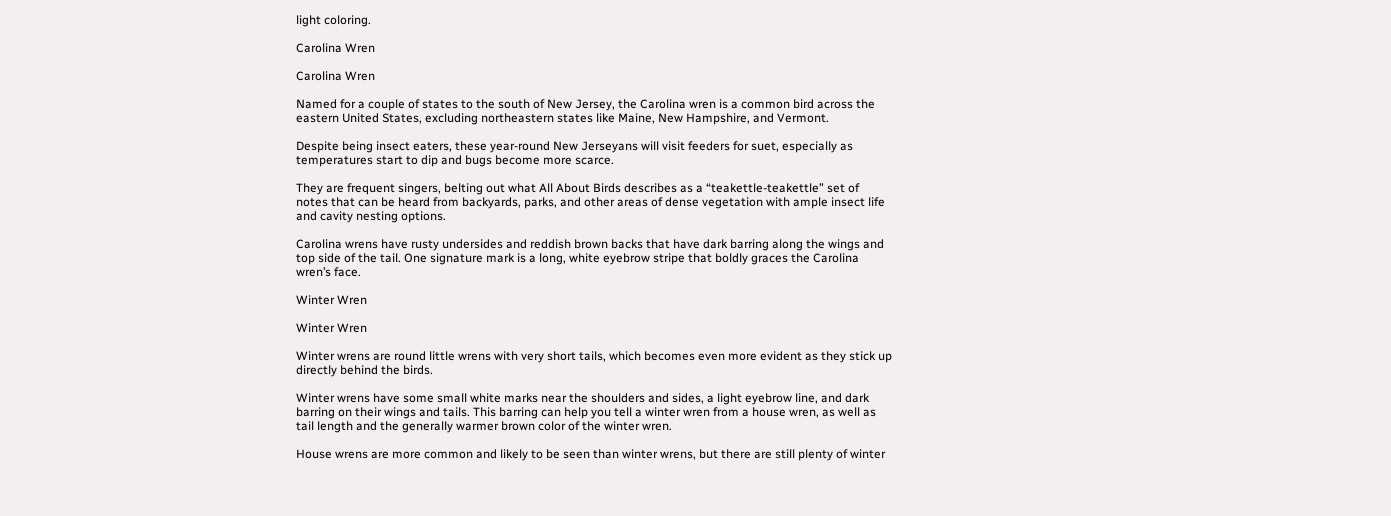light coloring.

Carolina Wren

Carolina Wren

Named for a couple of states to the south of New Jersey, the Carolina wren is a common bird across the eastern United States, excluding northeastern states like Maine, New Hampshire, and Vermont.

Despite being insect eaters, these year-round New Jerseyans will visit feeders for suet, especially as temperatures start to dip and bugs become more scarce.

They are frequent singers, belting out what All About Birds describes as a “teakettle-teakettle” set of notes that can be heard from backyards, parks, and other areas of dense vegetation with ample insect life and cavity nesting options.

Carolina wrens have rusty undersides and reddish brown backs that have dark barring along the wings and top side of the tail. One signature mark is a long, white eyebrow stripe that boldly graces the Carolina wren’s face.

Winter Wren

Winter Wren

Winter wrens are round little wrens with very short tails, which becomes even more evident as they stick up directly behind the birds.

Winter wrens have some small white marks near the shoulders and sides, a light eyebrow line, and dark barring on their wings and tails. This barring can help you tell a winter wren from a house wren, as well as tail length and the generally warmer brown color of the winter wren.

House wrens are more common and likely to be seen than winter wrens, but there are still plenty of winter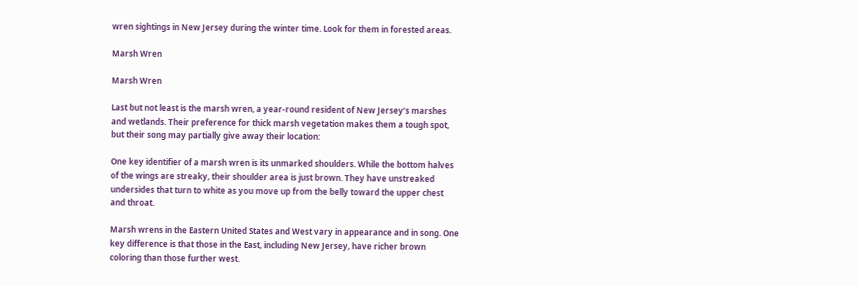wren sightings in New Jersey during the winter time. Look for them in forested areas.

Marsh Wren

Marsh Wren

Last but not least is the marsh wren, a year-round resident of New Jersey’s marshes and wetlands. Their preference for thick marsh vegetation makes them a tough spot, but their song may partially give away their location:

One key identifier of a marsh wren is its unmarked shoulders. While the bottom halves of the wings are streaky, their shoulder area is just brown. They have unstreaked undersides that turn to white as you move up from the belly toward the upper chest and throat.

Marsh wrens in the Eastern United States and West vary in appearance and in song. One key difference is that those in the East, including New Jersey, have richer brown coloring than those further west.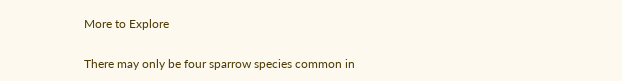More to Explore

There may only be four sparrow species common in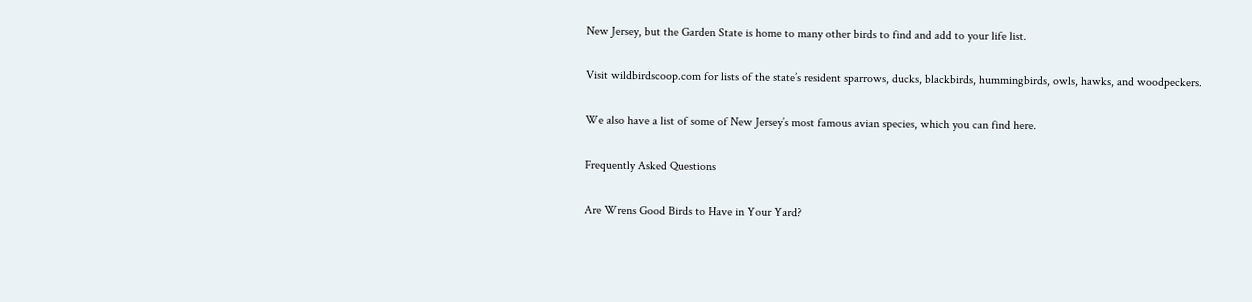New Jersey, but the Garden State is home to many other birds to find and add to your life list.

Visit wildbirdscoop.com for lists of the state’s resident sparrows, ducks, blackbirds, hummingbirds, owls, hawks, and woodpeckers.

We also have a list of some of New Jersey’s most famous avian species, which you can find here.

Frequently Asked Questions

Are Wrens Good Birds to Have in Your Yard?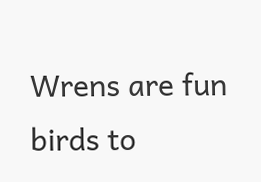Wrens are fun birds to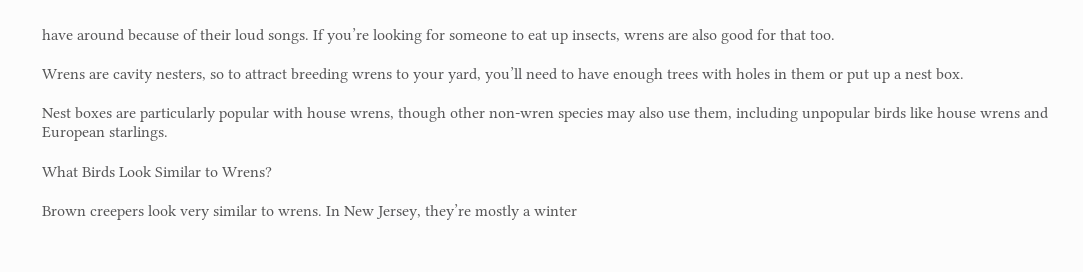have around because of their loud songs. If you’re looking for someone to eat up insects, wrens are also good for that too.

Wrens are cavity nesters, so to attract breeding wrens to your yard, you’ll need to have enough trees with holes in them or put up a nest box.

Nest boxes are particularly popular with house wrens, though other non-wren species may also use them, including unpopular birds like house wrens and European starlings.

What Birds Look Similar to Wrens?

Brown creepers look very similar to wrens. In New Jersey, they’re mostly a winter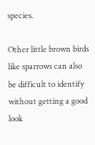species.

Other little brown birds like sparrows can also be difficult to identify without getting a good look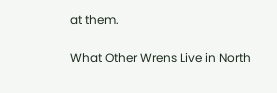at them.

What Other Wrens Live in North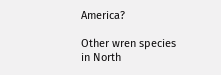America?

Other wren species in North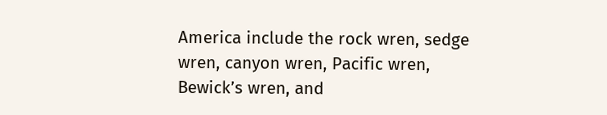America include the rock wren, sedge wren, canyon wren, Pacific wren, Bewick’s wren, and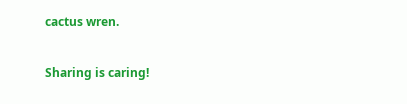cactus wren.

Sharing is caring!